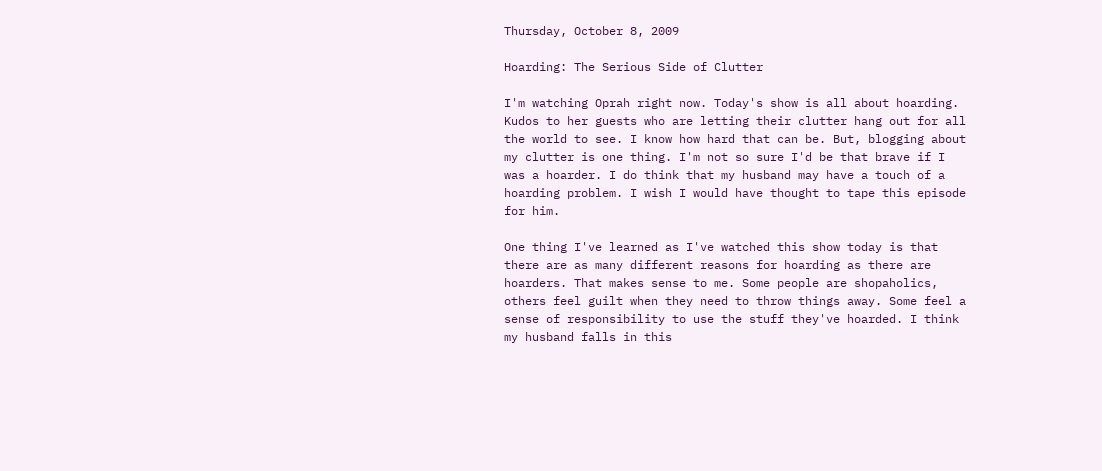Thursday, October 8, 2009

Hoarding: The Serious Side of Clutter

I'm watching Oprah right now. Today's show is all about hoarding. Kudos to her guests who are letting their clutter hang out for all the world to see. I know how hard that can be. But, blogging about my clutter is one thing. I'm not so sure I'd be that brave if I was a hoarder. I do think that my husband may have a touch of a hoarding problem. I wish I would have thought to tape this episode for him.

One thing I've learned as I've watched this show today is that there are as many different reasons for hoarding as there are hoarders. That makes sense to me. Some people are shopaholics, others feel guilt when they need to throw things away. Some feel a sense of responsibility to use the stuff they've hoarded. I think my husband falls in this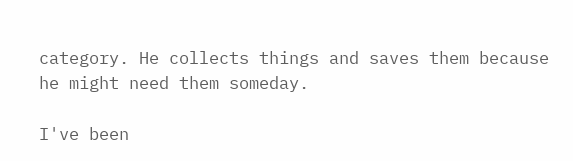category. He collects things and saves them because he might need them someday.

I've been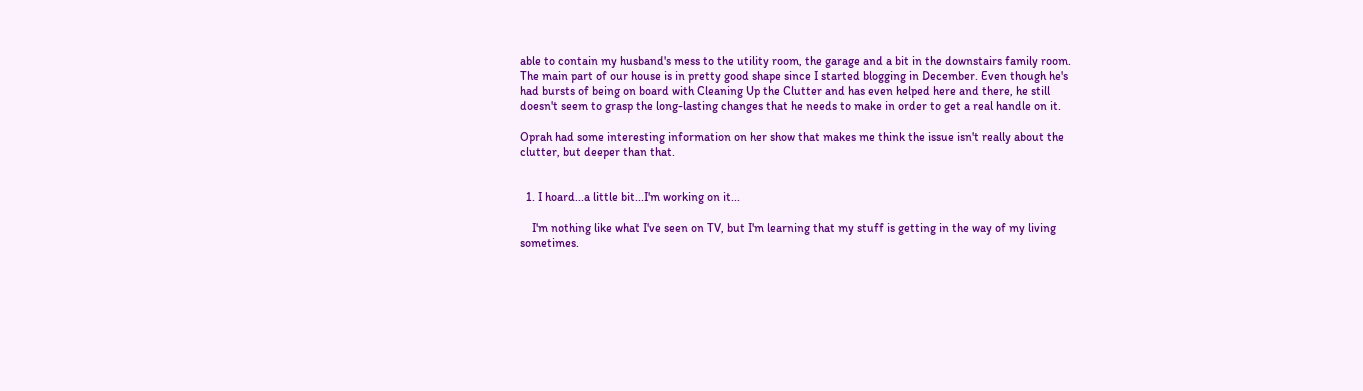able to contain my husband's mess to the utility room, the garage and a bit in the downstairs family room. The main part of our house is in pretty good shape since I started blogging in December. Even though he's had bursts of being on board with Cleaning Up the Clutter and has even helped here and there, he still doesn't seem to grasp the long-lasting changes that he needs to make in order to get a real handle on it.

Oprah had some interesting information on her show that makes me think the issue isn't really about the clutter, but deeper than that.


  1. I hoard...a little bit...I'm working on it...

    I'm nothing like what I've seen on TV, but I'm learning that my stuff is getting in the way of my living sometimes.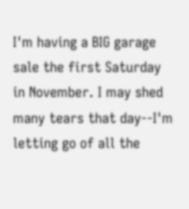I'm having a BIG garage sale the first Saturday in November. I may shed many tears that day--I'm letting go of all the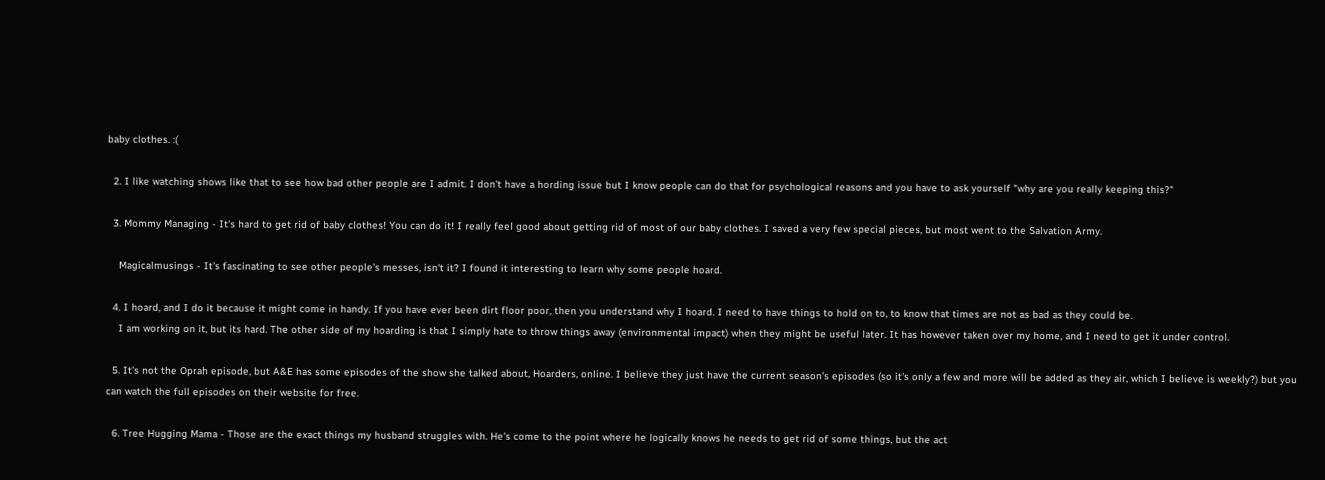baby clothes. :(

  2. I like watching shows like that to see how bad other people are I admit. I don't have a hording issue but I know people can do that for psychological reasons and you have to ask yourself "why are you really keeping this?"

  3. Mommy Managing - It's hard to get rid of baby clothes! You can do it! I really feel good about getting rid of most of our baby clothes. I saved a very few special pieces, but most went to the Salvation Army.

    Magicalmusings - It's fascinating to see other people's messes, isn't it? I found it interesting to learn why some people hoard.

  4. I hoard, and I do it because it might come in handy. If you have ever been dirt floor poor, then you understand why I hoard. I need to have things to hold on to, to know that times are not as bad as they could be.
    I am working on it, but its hard. The other side of my hoarding is that I simply hate to throw things away (environmental impact) when they might be useful later. It has however taken over my home, and I need to get it under control.

  5. It's not the Oprah episode, but A&E has some episodes of the show she talked about, Hoarders, online. I believe they just have the current season's episodes (so it's only a few and more will be added as they air, which I believe is weekly?) but you can watch the full episodes on their website for free.

  6. Tree Hugging Mama - Those are the exact things my husband struggles with. He's come to the point where he logically knows he needs to get rid of some things, but the act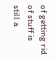of getting rid of stuff is still a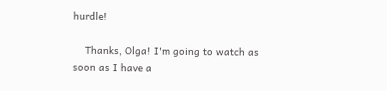hurdle!

    Thanks, Olga! I'm going to watch as soon as I have a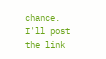chance. I'll post the link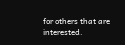for others that are interested.